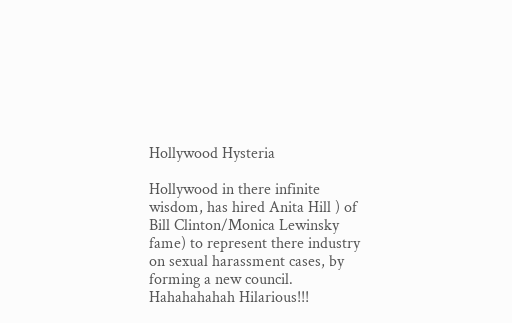Hollywood Hysteria

Hollywood in there infinite wisdom, has hired Anita Hill ) of Bill Clinton/Monica Lewinsky fame) to represent there industry on sexual harassment cases, by forming a new council.  Hahahahahah Hilarious!!!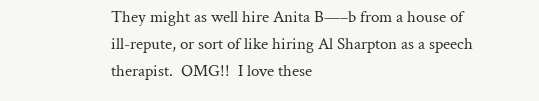They might as well hire Anita B—–b from a house of ill-repute, or sort of like hiring Al Sharpton as a speech therapist.  OMG!!  I love these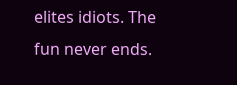elites idiots. The fun never ends.